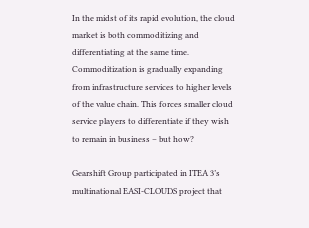In the midst of its rapid evolution, the cloud market is both commoditizing and differentiating at the same time. Commoditization is gradually expanding from infrastructure services to higher levels of the value chain. This forces smaller cloud service players to differentiate if they wish to remain in business – but how?

Gearshift Group participated in ITEA 3’s multinational EASI-CLOUDS project that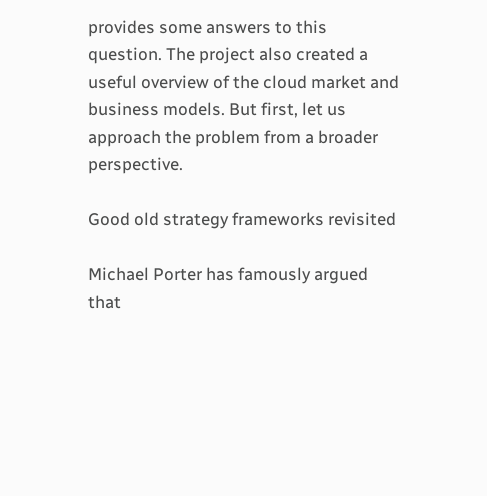provides some answers to this question. The project also created a useful overview of the cloud market and business models. But first, let us approach the problem from a broader perspective.

Good old strategy frameworks revisited

Michael Porter has famously argued that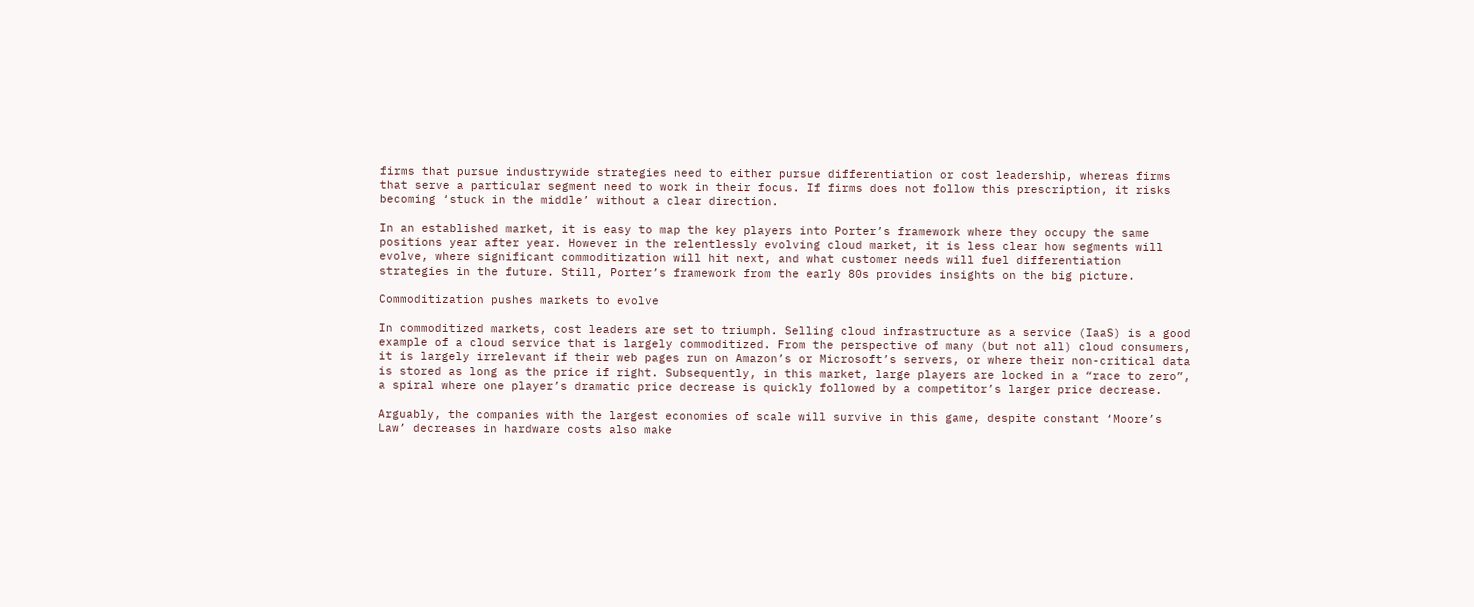firms that pursue industrywide strategies need to either pursue differentiation or cost leadership, whereas firms that serve a particular segment need to work in their focus. If firms does not follow this prescription, it risks becoming ‘stuck in the middle’ without a clear direction.

In an established market, it is easy to map the key players into Porter’s framework where they occupy the same positions year after year. However in the relentlessly evolving cloud market, it is less clear how segments will evolve, where significant commoditization will hit next, and what customer needs will fuel differentiation strategies in the future. Still, Porter’s framework from the early 80s provides insights on the big picture.

Commoditization pushes markets to evolve

In commoditized markets, cost leaders are set to triumph. Selling cloud infrastructure as a service (IaaS) is a good example of a cloud service that is largely commoditized. From the perspective of many (but not all) cloud consumers, it is largely irrelevant if their web pages run on Amazon’s or Microsoft’s servers, or where their non-critical data is stored as long as the price if right. Subsequently, in this market, large players are locked in a “race to zero”, a spiral where one player’s dramatic price decrease is quickly followed by a competitor’s larger price decrease.

Arguably, the companies with the largest economies of scale will survive in this game, despite constant ‘Moore’s Law’ decreases in hardware costs also make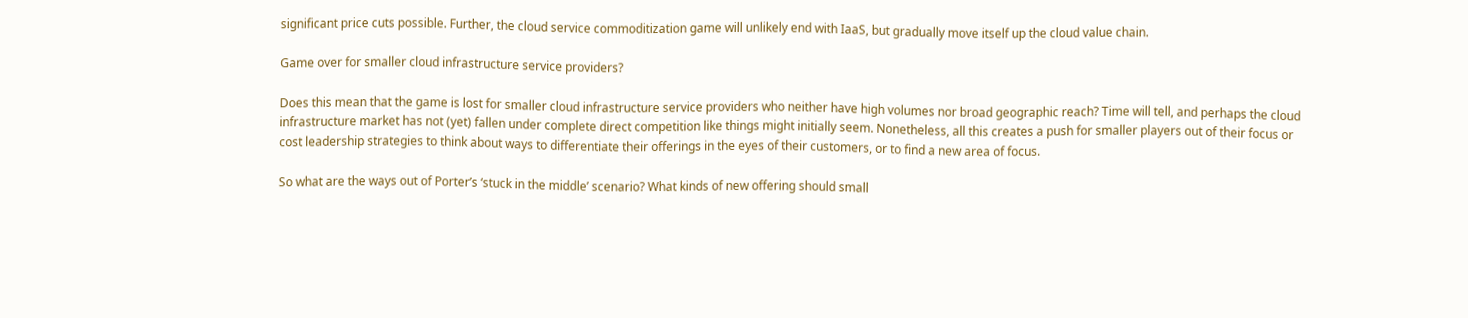significant price cuts possible. Further, the cloud service commoditization game will unlikely end with IaaS, but gradually move itself up the cloud value chain.

Game over for smaller cloud infrastructure service providers?

Does this mean that the game is lost for smaller cloud infrastructure service providers who neither have high volumes nor broad geographic reach? Time will tell, and perhaps the cloud infrastructure market has not (yet) fallen under complete direct competition like things might initially seem. Nonetheless, all this creates a push for smaller players out of their focus or cost leadership strategies to think about ways to differentiate their offerings in the eyes of their customers, or to find a new area of focus.

So what are the ways out of Porter’s ‘stuck in the middle’ scenario? What kinds of new offering should small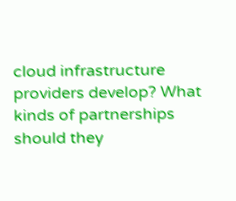cloud infrastructure providers develop? What kinds of partnerships should they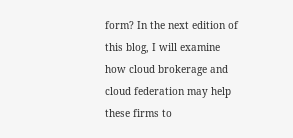form? In the next edition of this blog, I will examine how cloud brokerage and cloud federation may help these firms to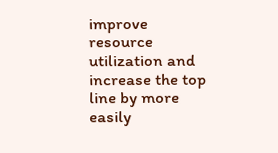improve resource utilization and increase the top line by more easily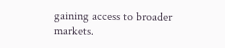gaining access to broader markets.